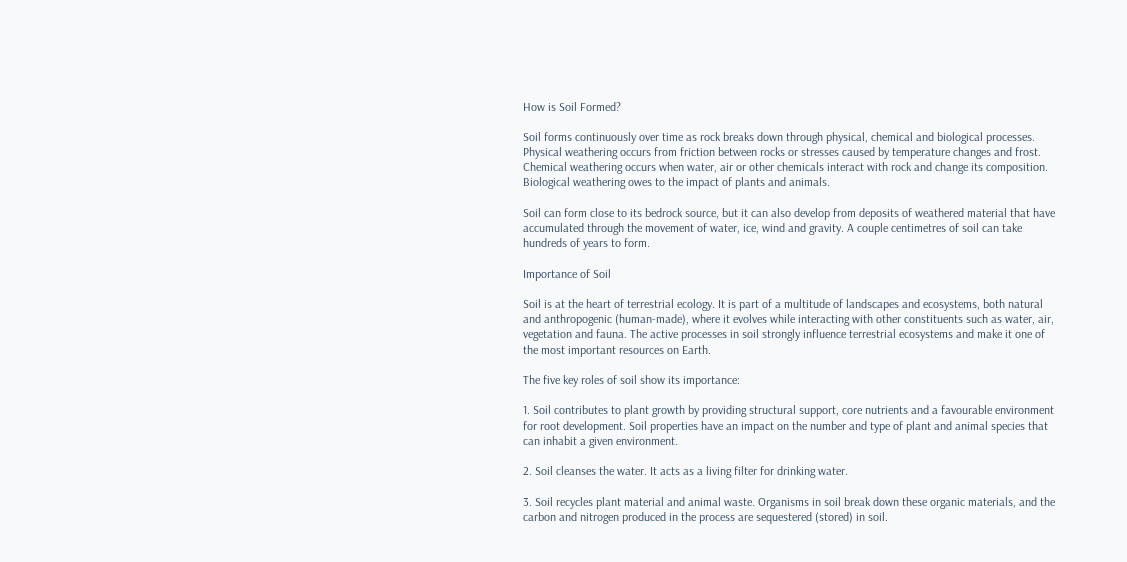How is Soil Formed?

Soil forms continuously over time as rock breaks down through physical, chemical and biological processes. Physical weathering occurs from friction between rocks or stresses caused by temperature changes and frost. Chemical weathering occurs when water, air or other chemicals interact with rock and change its composition. Biological weathering owes to the impact of plants and animals.

Soil can form close to its bedrock source, but it can also develop from deposits of weathered material that have accumulated through the movement of water, ice, wind and gravity. A couple centimetres of soil can take hundreds of years to form.

Importance of Soil

Soil is at the heart of terrestrial ecology. It is part of a multitude of landscapes and ecosystems, both natural and anthropogenic (human-made), where it evolves while interacting with other constituents such as water, air, vegetation and fauna. The active processes in soil strongly influence terrestrial ecosystems and make it one of the most important resources on Earth.

The five key roles of soil show its importance:

1. Soil contributes to plant growth by providing structural support, core nutrients and a favourable environment for root development. Soil properties have an impact on the number and type of plant and animal species that can inhabit a given environment.

2. Soil cleanses the water. It acts as a living filter for drinking water.

3. Soil recycles plant material and animal waste. Organisms in soil break down these organic materials, and the carbon and nitrogen produced in the process are sequestered (stored) in soil.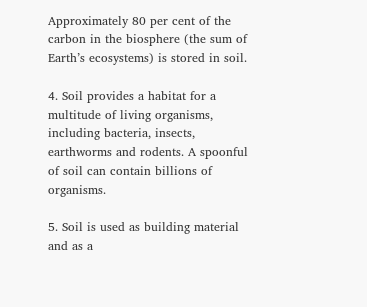Approximately 80 per cent of the carbon in the biosphere (the sum of Earth’s ecosystems) is stored in soil.

4. Soil provides a habitat for a multitude of living organisms, including bacteria, insects, earthworms and rodents. A spoonful of soil can contain billions of organisms.

5. Soil is used as building material and as a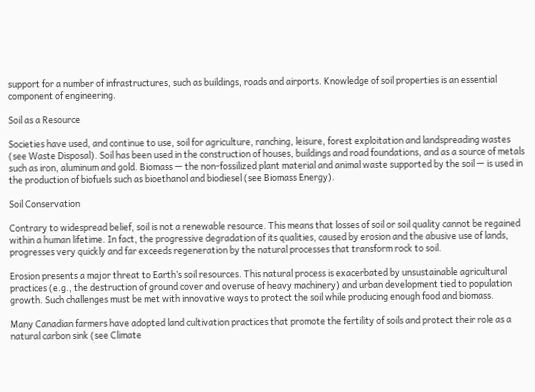support for a number of infrastructures, such as buildings, roads and airports. Knowledge of soil properties is an essential component of engineering.

Soil as a Resource

Societies have used, and continue to use, soil for agriculture, ranching, leisure, forest exploitation and landspreading wastes (see Waste Disposal). Soil has been used in the construction of houses, buildings and road foundations, and as a source of metals such as iron, aluminum and gold. Biomass — the non-fossilized plant material and animal waste supported by the soil — is used in the production of biofuels such as bioethanol and biodiesel (see Biomass Energy).

Soil Conservation

Contrary to widespread belief, soil is not a renewable resource. This means that losses of soil or soil quality cannot be regained within a human lifetime. In fact, the progressive degradation of its qualities, caused by erosion and the abusive use of lands, progresses very quickly and far exceeds regeneration by the natural processes that transform rock to soil.

Erosion presents a major threat to Earth’s soil resources. This natural process is exacerbated by unsustainable agricultural practices (e.g., the destruction of ground cover and overuse of heavy machinery) and urban development tied to population growth. Such challenges must be met with innovative ways to protect the soil while producing enough food and biomass.

Many Canadian farmers have adopted land cultivation practices that promote the fertility of soils and protect their role as a natural carbon sink (see Climate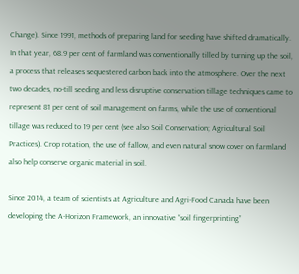Change). Since 1991, methods of preparing land for seeding have shifted dramatically. In that year, 68.9 per cent of farmland was conventionally tilled by turning up the soil, a process that releases sequestered carbon back into the atmosphere. Over the next two decades, no-till seeding and less disruptive conservation tillage techniques came to represent 81 per cent of soil management on farms, while the use of conventional tillage was reduced to 19 per cent (see also Soil Conservation; Agricultural Soil Practices). Crop rotation, the use of fallow, and even natural snow cover on farmland also help conserve organic material in soil.

Since 2014, a team of scientists at Agriculture and Agri-Food Canada have been developing the A-Horizon Framework, an innovative “soil fingerprinting”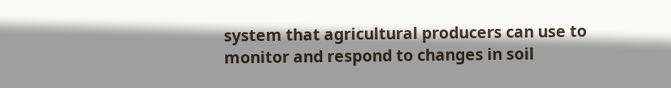system that agricultural producers can use to monitor and respond to changes in soil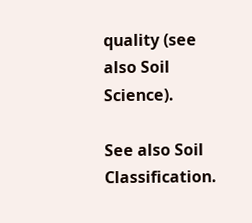quality (see also Soil Science).

See also Soil Classification.